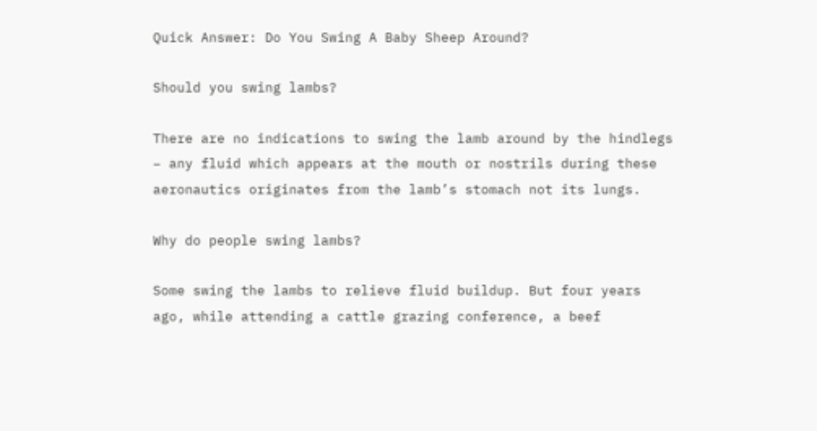Quick Answer: Do You Swing A Baby Sheep Around?

Should you swing lambs?

There are no indications to swing the lamb around by the hindlegs – any fluid which appears at the mouth or nostrils during these aeronautics originates from the lamb’s stomach not its lungs.

Why do people swing lambs?

Some swing the lambs to relieve fluid buildup. But four years ago, while attending a cattle grazing conference, a beef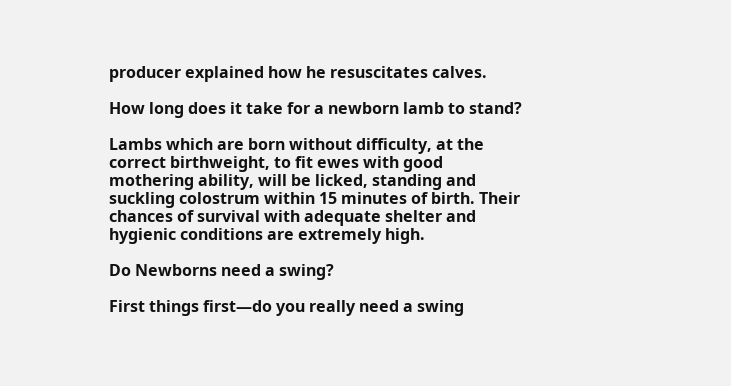producer explained how he resuscitates calves.

How long does it take for a newborn lamb to stand?

Lambs which are born without difficulty, at the correct birthweight, to fit ewes with good mothering ability, will be licked, standing and suckling colostrum within 15 minutes of birth. Their chances of survival with adequate shelter and hygienic conditions are extremely high.

Do Newborns need a swing?

First things first—do you really need a swing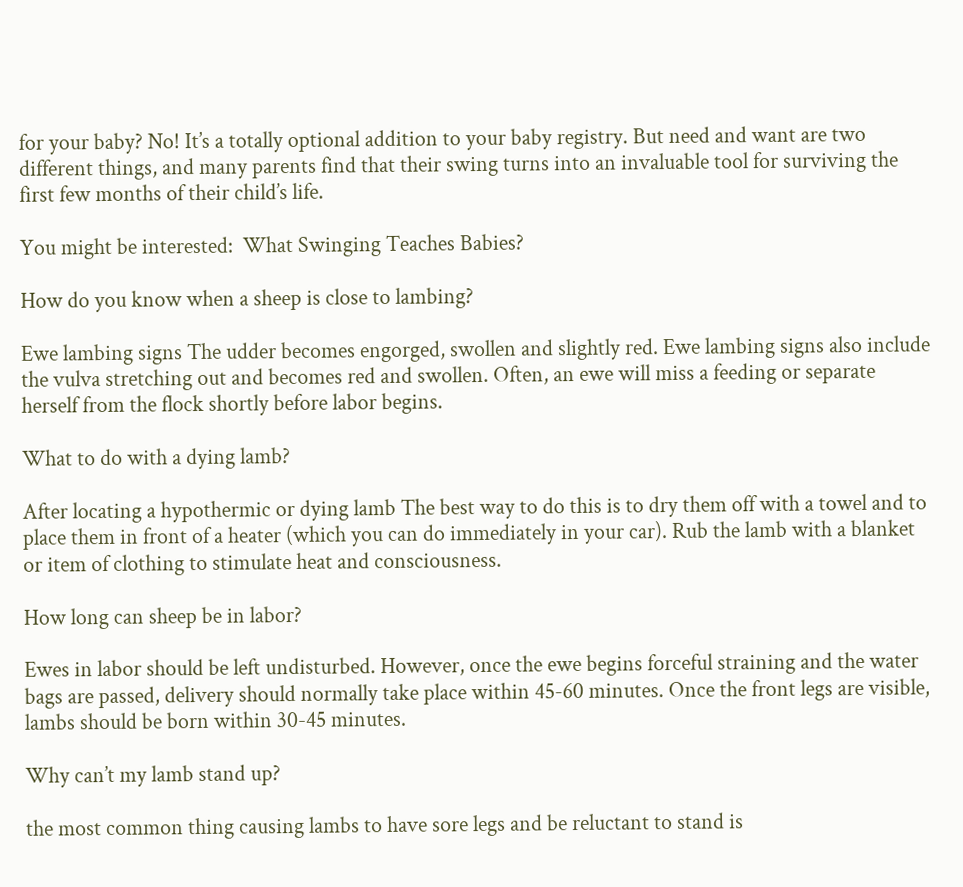for your baby? No! It’s a totally optional addition to your baby registry. But need and want are two different things, and many parents find that their swing turns into an invaluable tool for surviving the first few months of their child’s life.

You might be interested:  What Swinging Teaches Babies?

How do you know when a sheep is close to lambing?

Ewe lambing signs The udder becomes engorged, swollen and slightly red. Ewe lambing signs also include the vulva stretching out and becomes red and swollen. Often, an ewe will miss a feeding or separate herself from the flock shortly before labor begins.

What to do with a dying lamb?

After locating a hypothermic or dying lamb The best way to do this is to dry them off with a towel and to place them in front of a heater (which you can do immediately in your car). Rub the lamb with a blanket or item of clothing to stimulate heat and consciousness.

How long can sheep be in labor?

Ewes in labor should be left undisturbed. However, once the ewe begins forceful straining and the water bags are passed, delivery should normally take place within 45-60 minutes. Once the front legs are visible, lambs should be born within 30-45 minutes.

Why can’t my lamb stand up?

the most common thing causing lambs to have sore legs and be reluctant to stand is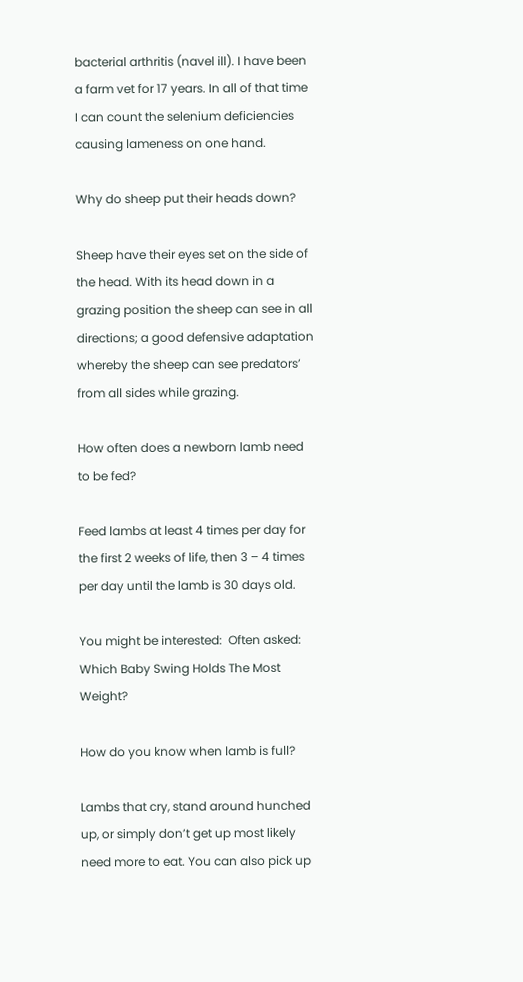bacterial arthritis (navel ill). I have been a farm vet for 17 years. In all of that time I can count the selenium deficiencies causing lameness on one hand.

Why do sheep put their heads down?

Sheep have their eyes set on the side of the head. With its head down in a grazing position the sheep can see in all directions; a good defensive adaptation whereby the sheep can see predators’ from all sides while grazing.

How often does a newborn lamb need to be fed?

Feed lambs at least 4 times per day for the first 2 weeks of life, then 3 – 4 times per day until the lamb is 30 days old.

You might be interested:  Often asked: Which Baby Swing Holds The Most Weight?

How do you know when lamb is full?

Lambs that cry, stand around hunched up, or simply don’t get up most likely need more to eat. You can also pick up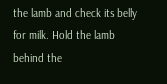the lamb and check its belly for milk. Hold the lamb behind the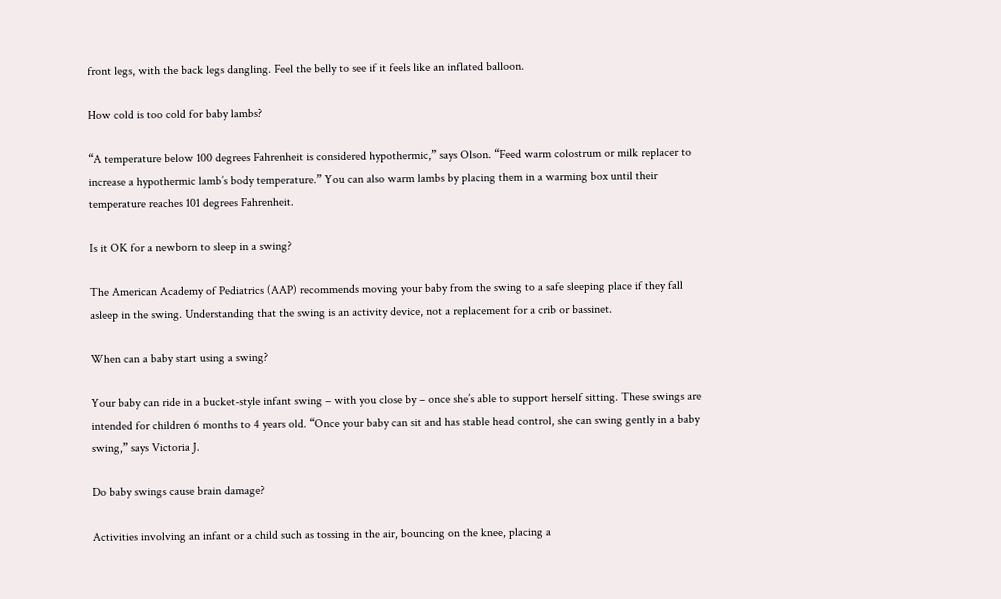front legs, with the back legs dangling. Feel the belly to see if it feels like an inflated balloon.

How cold is too cold for baby lambs?

“A temperature below 100 degrees Fahrenheit is considered hypothermic,” says Olson. “Feed warm colostrum or milk replacer to increase a hypothermic lamb’s body temperature.” You can also warm lambs by placing them in a warming box until their temperature reaches 101 degrees Fahrenheit.

Is it OK for a newborn to sleep in a swing?

The American Academy of Pediatrics (AAP) recommends moving your baby from the swing to a safe sleeping place if they fall asleep in the swing. Understanding that the swing is an activity device, not a replacement for a crib or bassinet.

When can a baby start using a swing?

Your baby can ride in a bucket-style infant swing – with you close by – once she’s able to support herself sitting. These swings are intended for children 6 months to 4 years old. “Once your baby can sit and has stable head control, she can swing gently in a baby swing,” says Victoria J.

Do baby swings cause brain damage?

Activities involving an infant or a child such as tossing in the air, bouncing on the knee, placing a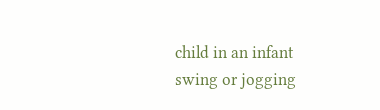child in an infant swing or jogging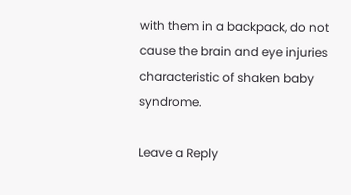with them in a backpack, do not cause the brain and eye injuries characteristic of shaken baby syndrome.

Leave a Reply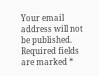Your email address will not be published. Required fields are marked *